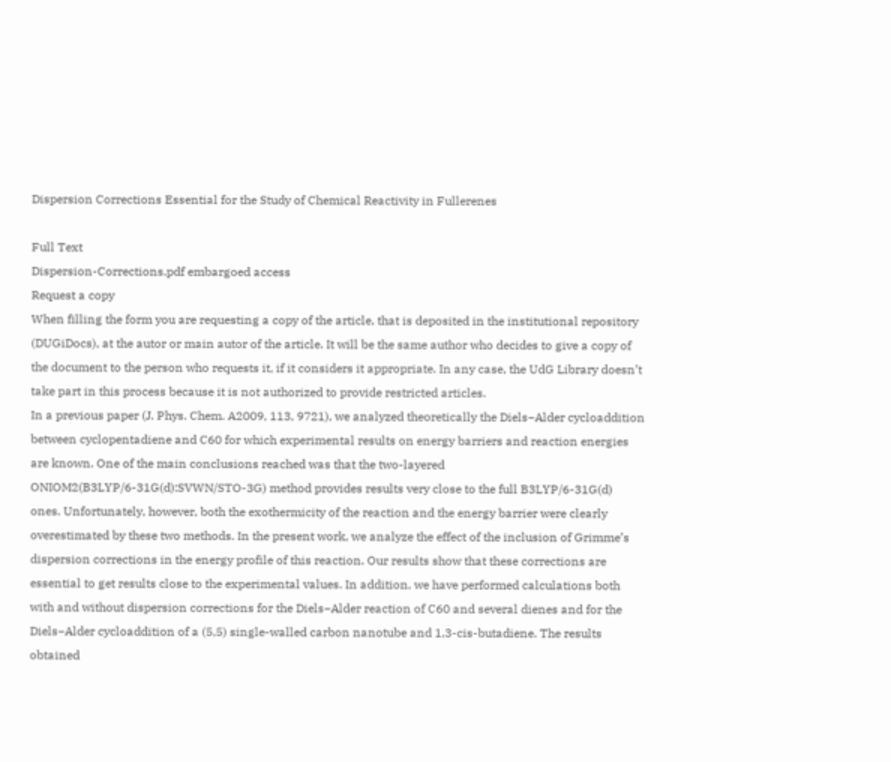Dispersion Corrections Essential for the Study of Chemical Reactivity in Fullerenes

Full Text
Dispersion-Corrections.pdf embargoed access
Request a copy
When filling the form you are requesting a copy of the article, that is deposited in the institutional repository (DUGiDocs), at the autor or main autor of the article. It will be the same author who decides to give a copy of the document to the person who requests it, if it considers it appropriate. In any case, the UdG Library doesn’t take part in this process because it is not authorized to provide restricted articles.
In a previous paper (J. Phys. Chem. A2009, 113, 9721), we analyzed theoretically the Diels−Alder cycloaddition between cyclopentadiene and C60 for which experimental results on energy barriers and reaction energies are known. One of the main conclusions reached was that the two-layered ONIOM2(B3LYP/6-31G(d):SVWN/STO-3G) method provides results very close to the full B3LYP/6-31G(d) ones. Unfortunately, however, both the exothermicity of the reaction and the energy barrier were clearly overestimated by these two methods. In the present work, we analyze the effect of the inclusion of Grimme’s dispersion corrections in the energy profile of this reaction. Our results show that these corrections are essential to get results close to the experimental values. In addition, we have performed calculations both with and without dispersion corrections for the Diels−Alder reaction of C60 and several dienes and for the Diels−Alder cycloaddition of a (5,5) single-walled carbon nanotube and 1,3-cis-butadiene. The results obtained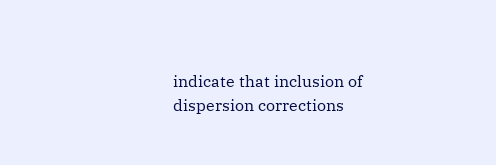indicate that inclusion of dispersion corrections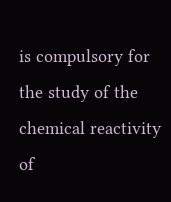is compulsory for the study of the chemical reactivity of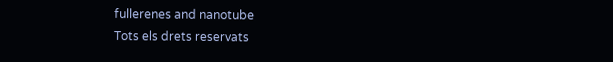fullerenes and nanotube
Tots els drets reservats